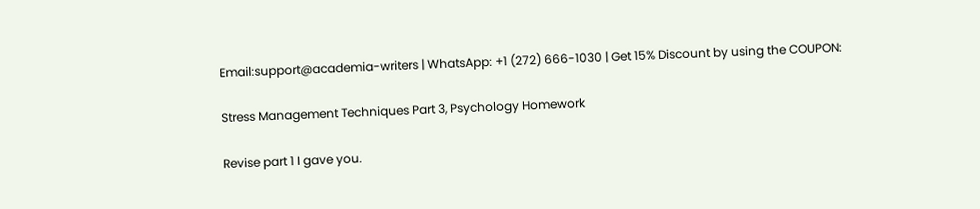Email:support@academia-writers | WhatsApp: +1 (272) 666-1030 | Get 15% Discount by using the COUPON:

Stress Management Techniques Part 3, Psychology Homework

Revise part 1 I gave you.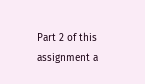Part 2 of this assignment a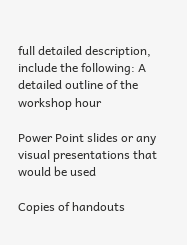full detailed description, include the following: A detailed outline of the workshop hour

Power Point slides or any visual presentations that would be used

Copies of handouts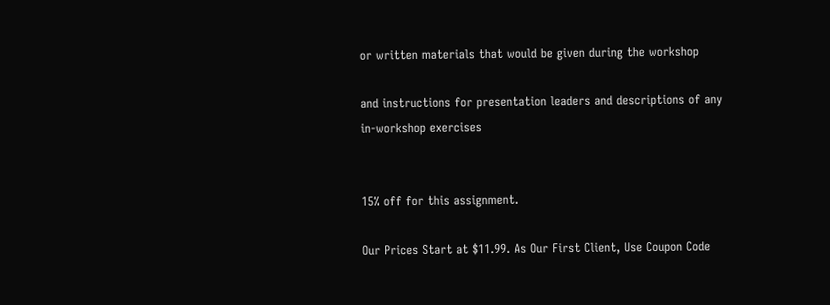or written materials that would be given during the workshop

and instructions for presentation leaders and descriptions of any in-workshop exercises


15% off for this assignment.

Our Prices Start at $11.99. As Our First Client, Use Coupon Code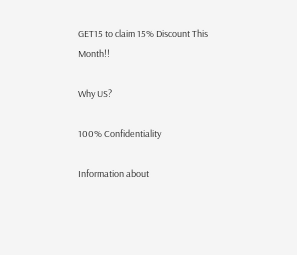GET15 to claim 15% Discount This Month!!

Why US?

100% Confidentiality

Information about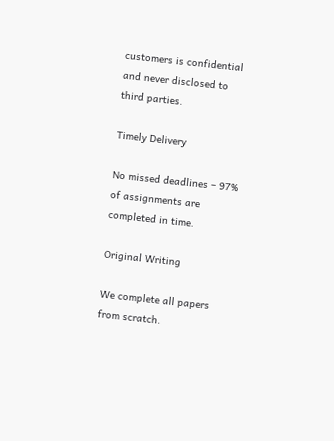customers is confidential and never disclosed to third parties.

Timely Delivery

No missed deadlines – 97% of assignments are completed in time.

Original Writing

We complete all papers from scratch.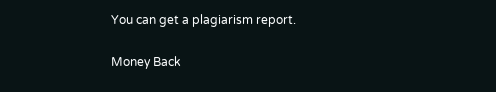You can get a plagiarism report.

Money Back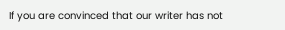If you are convinced that our writer has not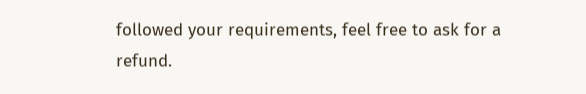followed your requirements, feel free to ask for a refund.